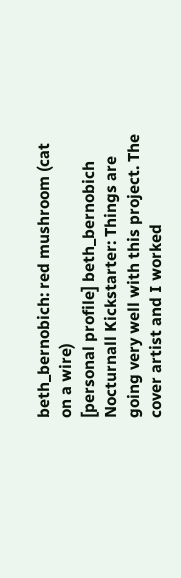beth_bernobich: red mushroom (cat on a wire)
[personal profile] beth_bernobich
Nocturnall Kickstarter: Things are going very well with this project. The cover artist and I worked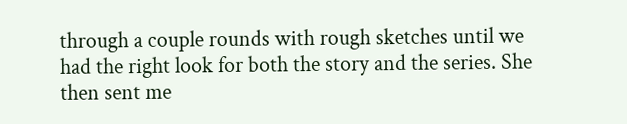through a couple rounds with rough sketches until we had the right look for both the story and the series. She then sent me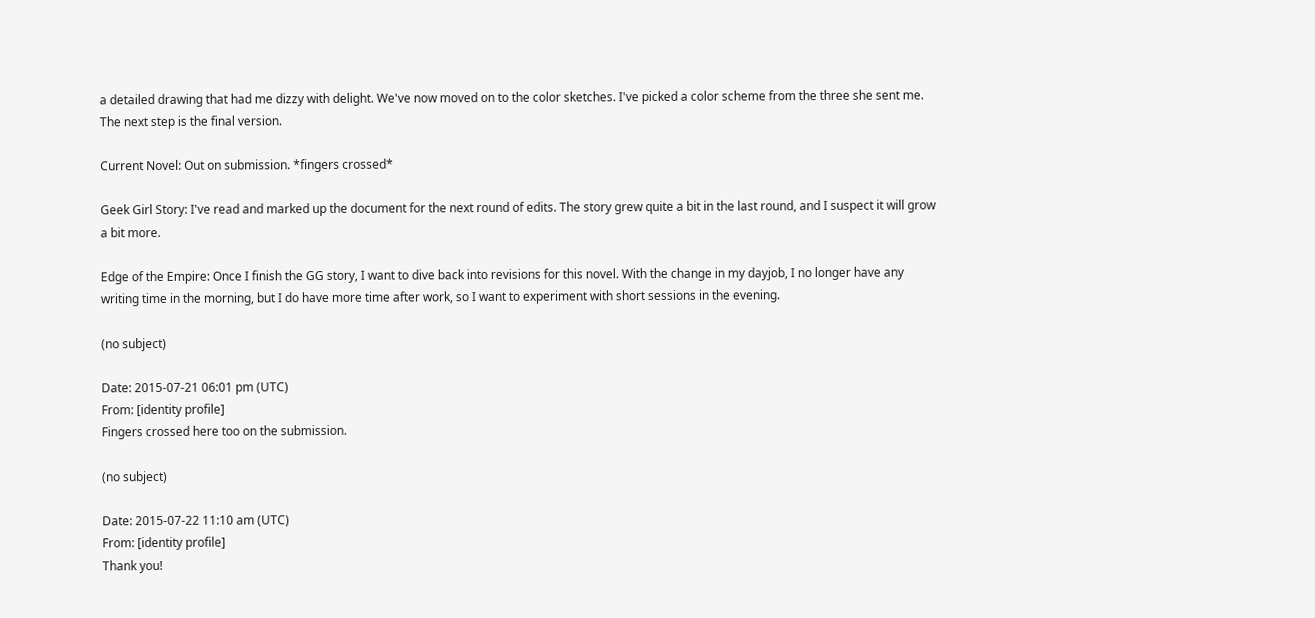a detailed drawing that had me dizzy with delight. We've now moved on to the color sketches. I've picked a color scheme from the three she sent me. The next step is the final version.

Current Novel: Out on submission. *fingers crossed*

Geek Girl Story: I've read and marked up the document for the next round of edits. The story grew quite a bit in the last round, and I suspect it will grow a bit more.

Edge of the Empire: Once I finish the GG story, I want to dive back into revisions for this novel. With the change in my dayjob, I no longer have any writing time in the morning, but I do have more time after work, so I want to experiment with short sessions in the evening.

(no subject)

Date: 2015-07-21 06:01 pm (UTC)
From: [identity profile]
Fingers crossed here too on the submission.

(no subject)

Date: 2015-07-22 11:10 am (UTC)
From: [identity profile]
Thank you!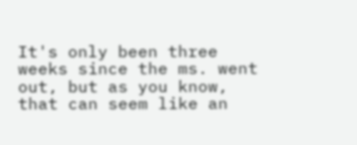It's only been three weeks since the ms. went out, but as you know, that can seem like an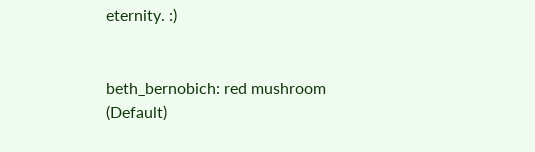eternity. :)


beth_bernobich: red mushroom (Default)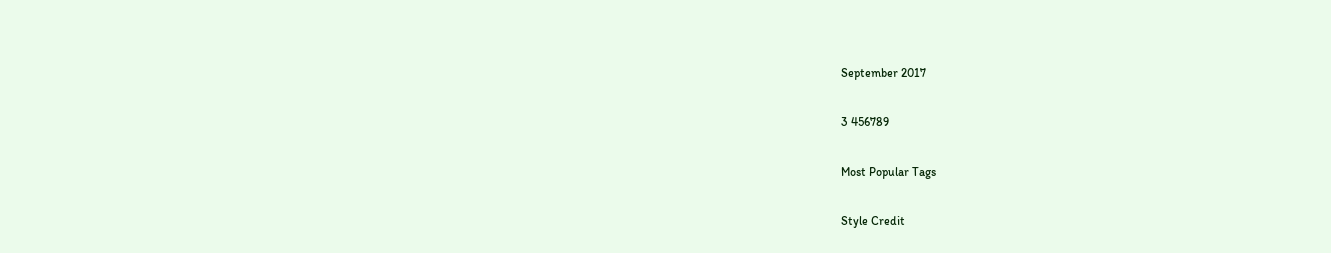September 2017

3 456789

Most Popular Tags

Style Credit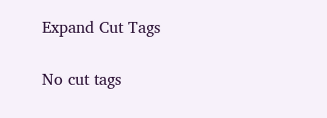Expand Cut Tags

No cut tags